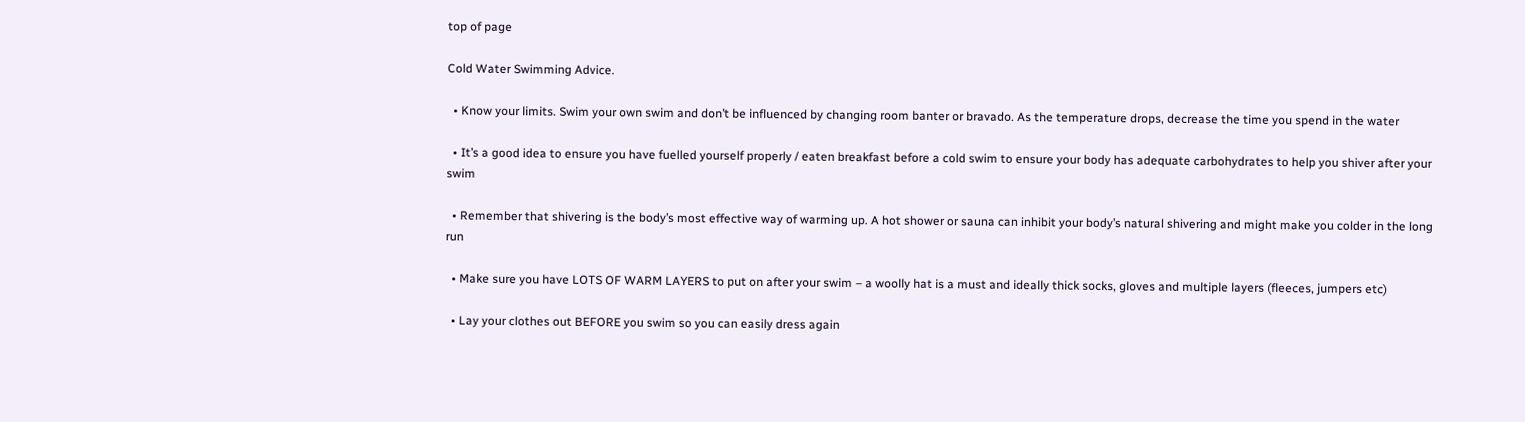top of page

Cold Water Swimming Advice.

  • Know your limits. Swim your own swim and don’t be influenced by changing room banter or bravado. As the temperature drops, decrease the time you spend in the water

  • It’s a good idea to ensure you have fuelled yourself properly / eaten breakfast before a cold swim to ensure your body has adequate carbohydrates to help you shiver after your swim

  • Remember that shivering is the body’s most effective way of warming up. A hot shower or sauna can inhibit your body’s natural shivering and might make you colder in the long run

  • Make sure you have LOTS OF WARM LAYERS to put on after your swim – a woolly hat is a must and ideally thick socks, gloves and multiple layers (fleeces, jumpers etc)

  • Lay your clothes out BEFORE you swim so you can easily dress again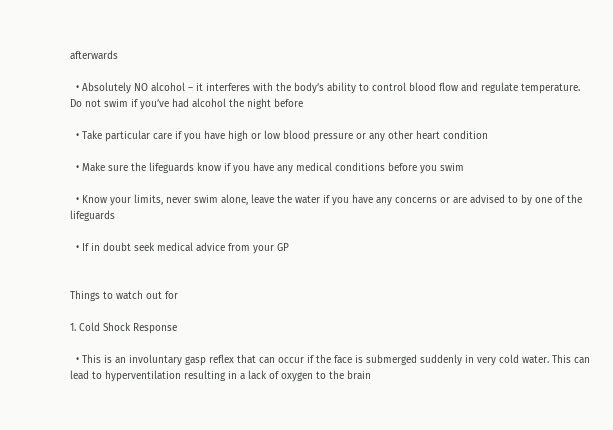afterwards

  • Absolutely NO alcohol – it interferes with the body’s ability to control blood flow and regulate temperature. Do not swim if you’ve had alcohol the night before

  • Take particular care if you have high or low blood pressure or any other heart condition

  • Make sure the lifeguards know if you have any medical conditions before you swim

  • Know your limits, never swim alone, leave the water if you have any concerns or are advised to by one of the lifeguards

  • If in doubt seek medical advice from your GP


Things to watch out for

1. Cold Shock Response

  • This is an involuntary gasp reflex that can occur if the face is submerged suddenly in very cold water. This can lead to hyperventilation resulting in a lack of oxygen to the brain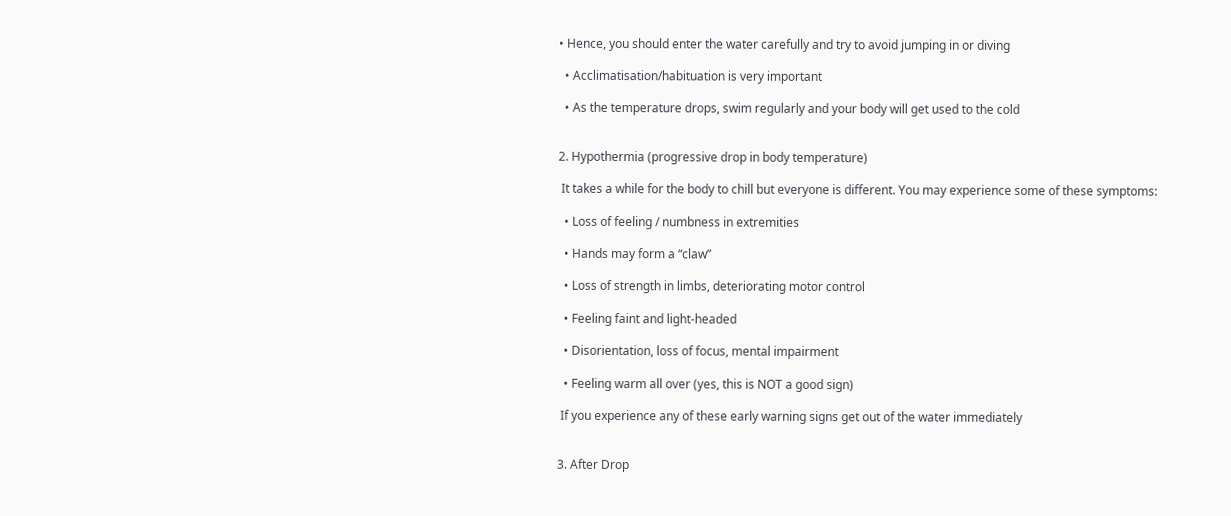• Hence, you should enter the water carefully and try to avoid jumping in or diving

  • Acclimatisation/habituation is very important

  • As the temperature drops, swim regularly and your body will get used to the cold


2. Hypothermia (progressive drop in body temperature)

 It takes a while for the body to chill but everyone is different. You may experience some of these symptoms:

  • Loss of feeling / numbness in extremities

  • Hands may form a “claw”

  • Loss of strength in limbs, deteriorating motor control

  • Feeling faint and light-headed

  • Disorientation, loss of focus, mental impairment

  • Feeling warm all over (yes, this is NOT a good sign)

 If you experience any of these early warning signs get out of the water immediately


3. After Drop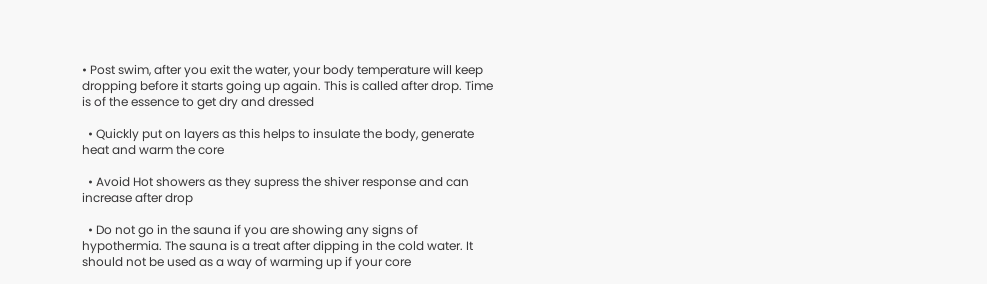• Post swim, after you exit the water, your body temperature will keep dropping before it starts going up again. This is called after drop. Time is of the essence to get dry and dressed

  • Quickly put on layers as this helps to insulate the body, generate heat and warm the core

  • Avoid Hot showers as they supress the shiver response and can increase after drop

  • Do not go in the sauna if you are showing any signs of hypothermia. The sauna is a treat after dipping in the cold water. It should not be used as a way of warming up if your core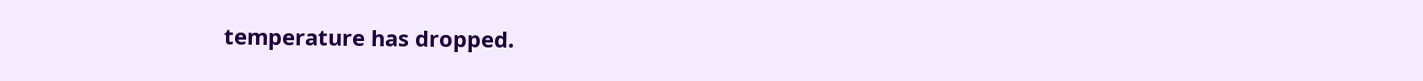temperature has dropped.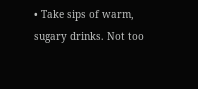• Take sips of warm, sugary drinks. Not too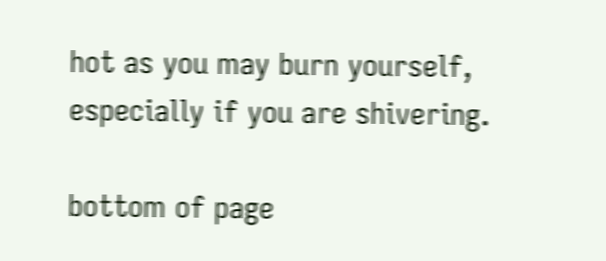hot as you may burn yourself, especially if you are shivering.

bottom of page